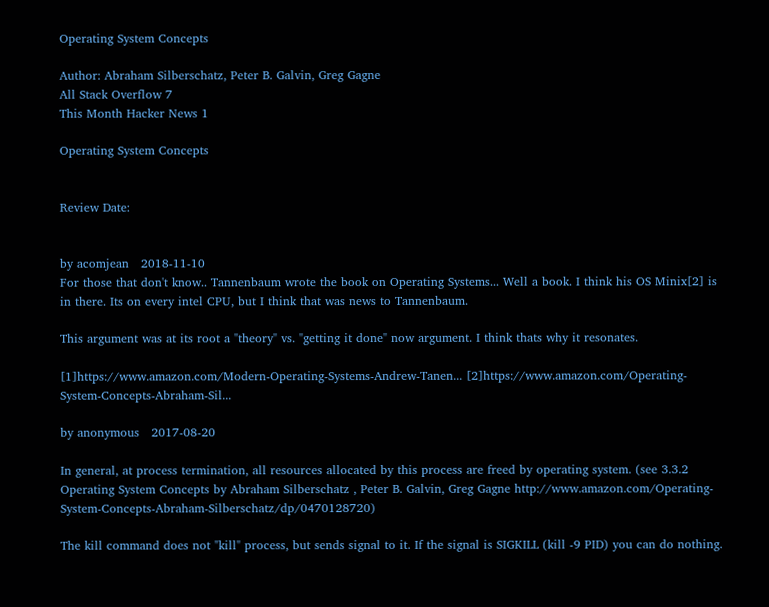Operating System Concepts

Author: Abraham Silberschatz, Peter B. Galvin, Greg Gagne
All Stack Overflow 7
This Month Hacker News 1

Operating System Concepts


Review Date:


by acomjean   2018-11-10
For those that don't know.. Tannenbaum wrote the book on Operating Systems... Well a book. I think his OS Minix[2] is in there. Its on every intel CPU, but I think that was news to Tannenbaum.

This argument was at its root a "theory" vs. "getting it done" now argument. I think thats why it resonates.

[1]https://www.amazon.com/Modern-Operating-Systems-Andrew-Tanen... [2]https://www.amazon.com/Operating-System-Concepts-Abraham-Sil...

by anonymous   2017-08-20

In general, at process termination, all resources allocated by this process are freed by operating system. (see 3.3.2 Operating System Concepts by Abraham Silberschatz , Peter B. Galvin, Greg Gagne http://www.amazon.com/Operating-System-Concepts-Abraham-Silberschatz/dp/0470128720)

The kill command does not "kill" process, but sends signal to it. If the signal is SIGKILL (kill -9 PID) you can do nothing.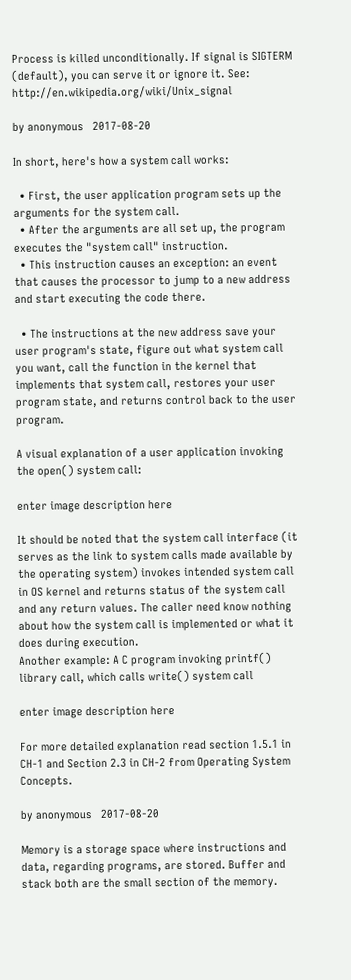Process is killed unconditionally. If signal is SIGTERM (default), you can serve it or ignore it. See: http://en.wikipedia.org/wiki/Unix_signal

by anonymous   2017-08-20

In short, here's how a system call works:

  • First, the user application program sets up the arguments for the system call.
  • After the arguments are all set up, the program executes the "system call" instruction.
  • This instruction causes an exception: an event that causes the processor to jump to a new address and start executing the code there.

  • The instructions at the new address save your user program's state, figure out what system call you want, call the function in the kernel that implements that system call, restores your user program state, and returns control back to the user program.

A visual explanation of a user application invoking the open() system call:

enter image description here

It should be noted that the system call interface (it serves as the link to system calls made available by the operating system) invokes intended system call in OS kernel and returns status of the system call and any return values. The caller need know nothing about how the system call is implemented or what it does during execution.
Another example: A C program invoking printf() library call, which calls write() system call

enter image description here

For more detailed explanation read section 1.5.1 in CH-1 and Section 2.3 in CH-2 from Operating System Concepts.

by anonymous   2017-08-20

Memory is a storage space where instructions and data, regarding programs, are stored. Buffer and stack both are the small section of the memory.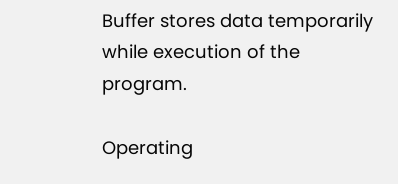Buffer stores data temporarily while execution of the program.

Operating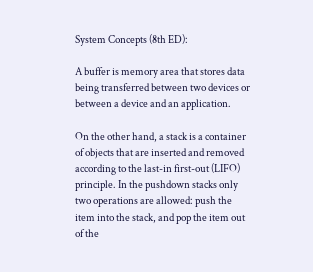System Concepts (8th ED):

A buffer is memory area that stores data being transferred between two devices or between a device and an application.

On the other hand, a stack is a container of objects that are inserted and removed according to the last-in first-out (LIFO) principle. In the pushdown stacks only two operations are allowed: push the item into the stack, and pop the item out of the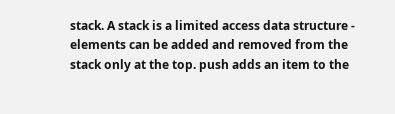stack. A stack is a limited access data structure - elements can be added and removed from the stack only at the top. push adds an item to the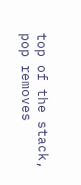top of the stack, pop removes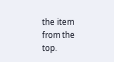the item from the top.